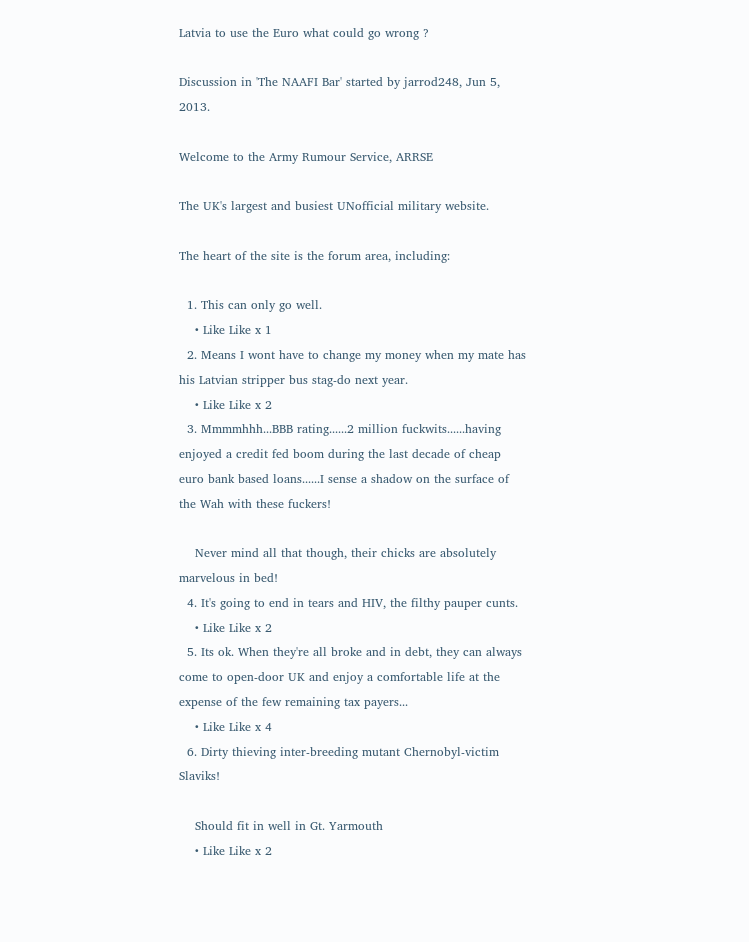Latvia to use the Euro what could go wrong ?

Discussion in 'The NAAFI Bar' started by jarrod248, Jun 5, 2013.

Welcome to the Army Rumour Service, ARRSE

The UK's largest and busiest UNofficial military website.

The heart of the site is the forum area, including:

  1. This can only go well.
    • Like Like x 1
  2. Means I wont have to change my money when my mate has his Latvian stripper bus stag-do next year.
    • Like Like x 2
  3. Mmmmhhh...BBB rating......2 million fuckwits......having enjoyed a credit fed boom during the last decade of cheap euro bank based loans......I sense a shadow on the surface of the Wah with these fuckers!

    Never mind all that though, their chicks are absolutely marvelous in bed!
  4. It's going to end in tears and HIV, the filthy pauper cunts.
    • Like Like x 2
  5. Its ok. When they're all broke and in debt, they can always come to open-door UK and enjoy a comfortable life at the expense of the few remaining tax payers...
    • Like Like x 4
  6. Dirty thieving inter-breeding mutant Chernobyl-victim Slaviks!

    Should fit in well in Gt. Yarmouth
    • Like Like x 2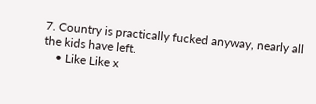7. Country is practically fucked anyway, nearly all the kids have left.
    • Like Like x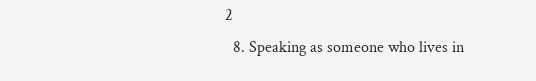2
  8. Speaking as someone who lives in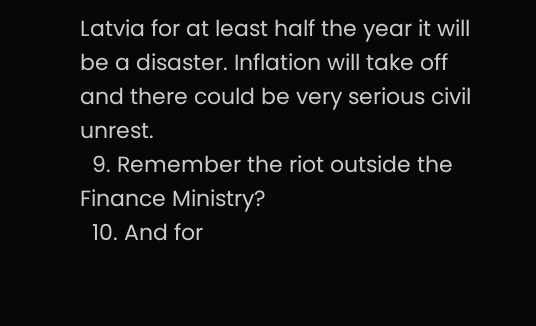Latvia for at least half the year it will be a disaster. Inflation will take off and there could be very serious civil unrest.
  9. Remember the riot outside the Finance Ministry?
  10. And for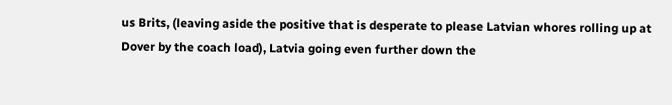us Brits, (leaving aside the positive that is desperate to please Latvian whores rolling up at Dover by the coach load), Latvia going even further down the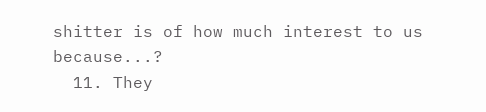shitter is of how much interest to us because...?
  11. They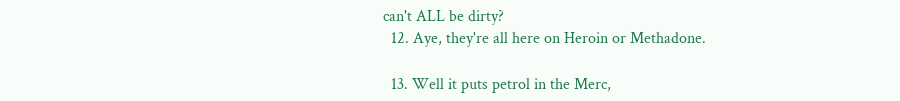can't ALL be dirty?
  12. Aye, they're all here on Heroin or Methadone.

  13. Well it puts petrol in the Merc,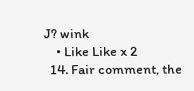J? wink
    • Like Like x 2
  14. Fair comment, the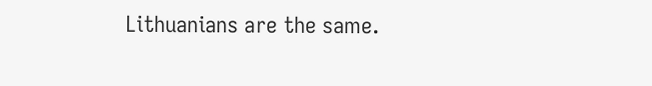Lithuanians are the same.